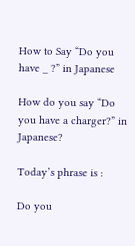How to Say “Do you have _ ?” in Japanese

How do you say “Do you have a charger?” in Japanese?

Today’s phrase is :

Do you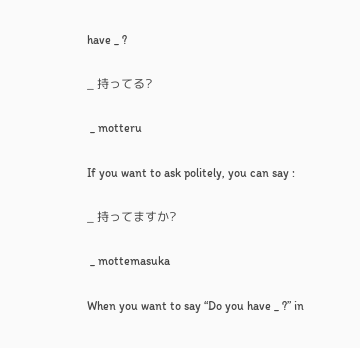have _ ?

_ 持ってる?

 _ motteru

If you want to ask politely, you can say :

_ 持ってますか?

 _ mottemasuka

When you want to say “Do you have _ ?” in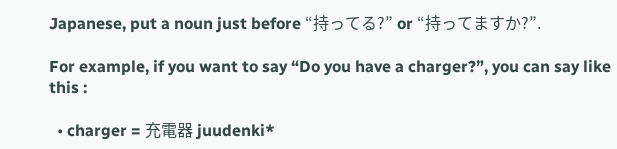Japanese, put a noun just before “持ってる?” or “持ってますか?”.

For example, if you want to say “Do you have a charger?”, you can say like this :

  • charger = 充電器 juudenki*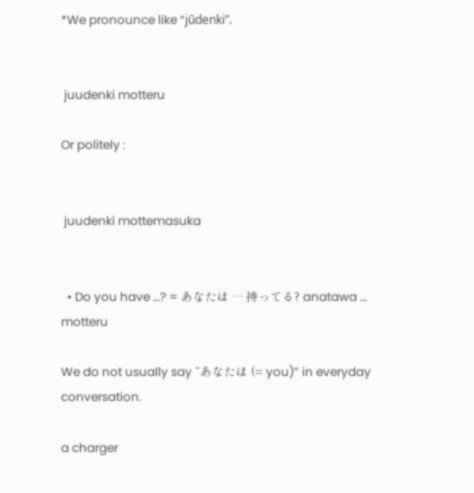*We pronounce like “jūdenki”.


 juudenki motteru

Or politely :


 juudenki mottemasuka


  • Do you have …? = あなたは … 持ってる? anatawa … motteru

We do not usually say “あなたは (= you)” in everyday conversation.

a charger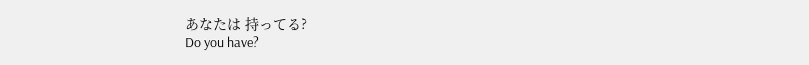あなたは 持ってる?
Do you have?